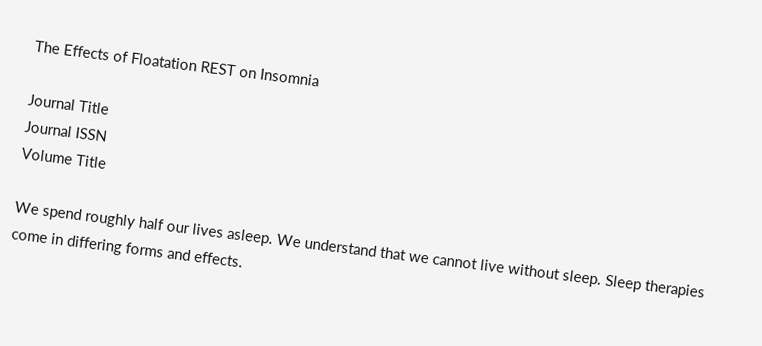The Effects of Floatation REST on Insomnia

Journal Title
Journal ISSN
Volume Title

We spend roughly half our lives asleep. We understand that we cannot live without sleep. Sleep therapies come in differing forms and effects.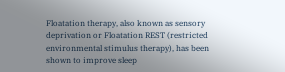Floatation therapy, also known as sensory deprivation or Floatation REST (restricted environmental stimulus therapy), has been shown to improve sleep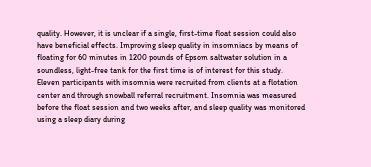quality. However, it is unclear if a single, first-time float session could also have beneficial effects. Improving sleep quality in insomniacs by means of floating for 60 minutes in 1200 pounds of Epsom saltwater solution in a soundless, light-free tank for the first time is of interest for this study. Eleven participants with insomnia were recruited from clients at a flotation center and through snowball referral recruitment. Insomnia was measured before the float session and two weeks after, and sleep quality was monitored using a sleep diary during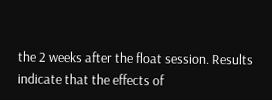the 2 weeks after the float session. Results indicate that the effects of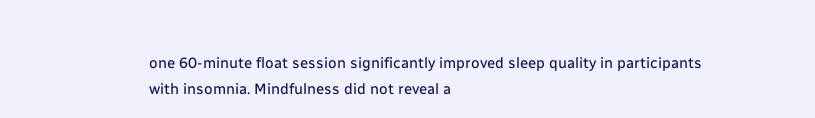one 60-minute float session significantly improved sleep quality in participants with insomnia. Mindfulness did not reveal a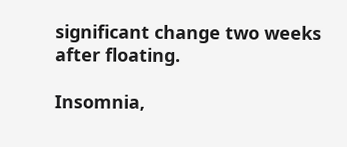significant change two weeks after floating.

Insomnia,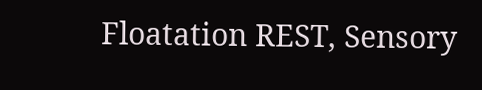Floatation REST, Sensory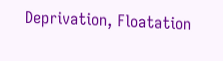Deprivation, Floatation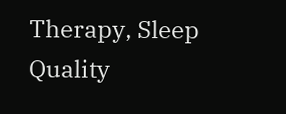Therapy, Sleep Quality